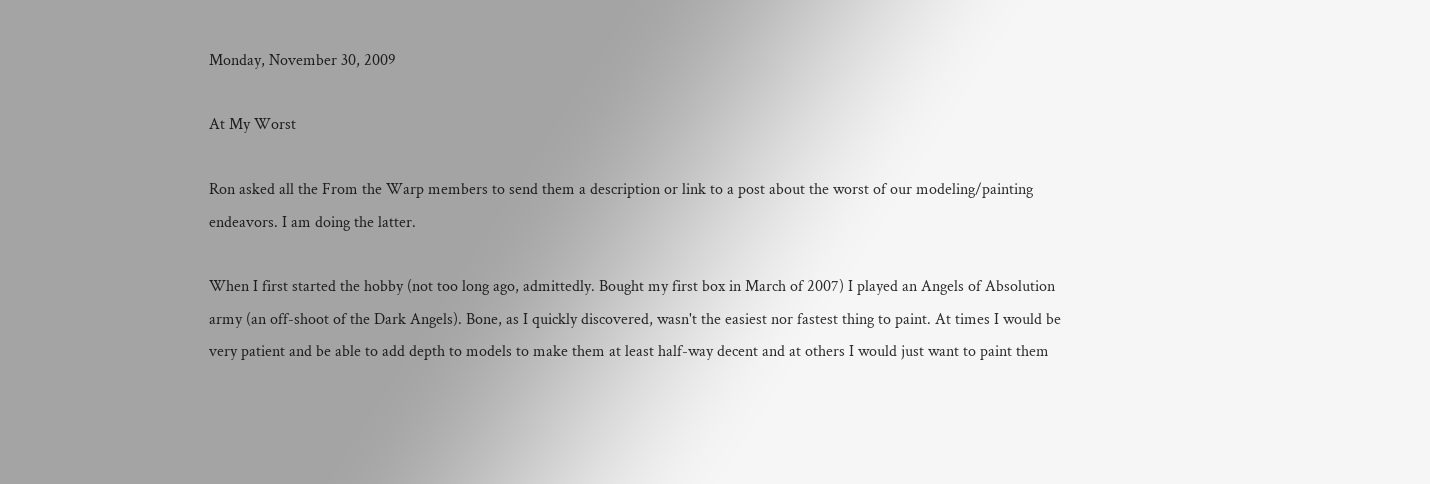Monday, November 30, 2009

At My Worst

Ron asked all the From the Warp members to send them a description or link to a post about the worst of our modeling/painting endeavors. I am doing the latter.

When I first started the hobby (not too long ago, admittedly. Bought my first box in March of 2007) I played an Angels of Absolution army (an off-shoot of the Dark Angels). Bone, as I quickly discovered, wasn't the easiest nor fastest thing to paint. At times I would be very patient and be able to add depth to models to make them at least half-way decent and at others I would just want to paint them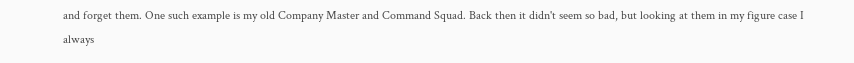and forget them. One such example is my old Company Master and Command Squad. Back then it didn't seem so bad, but looking at them in my figure case I always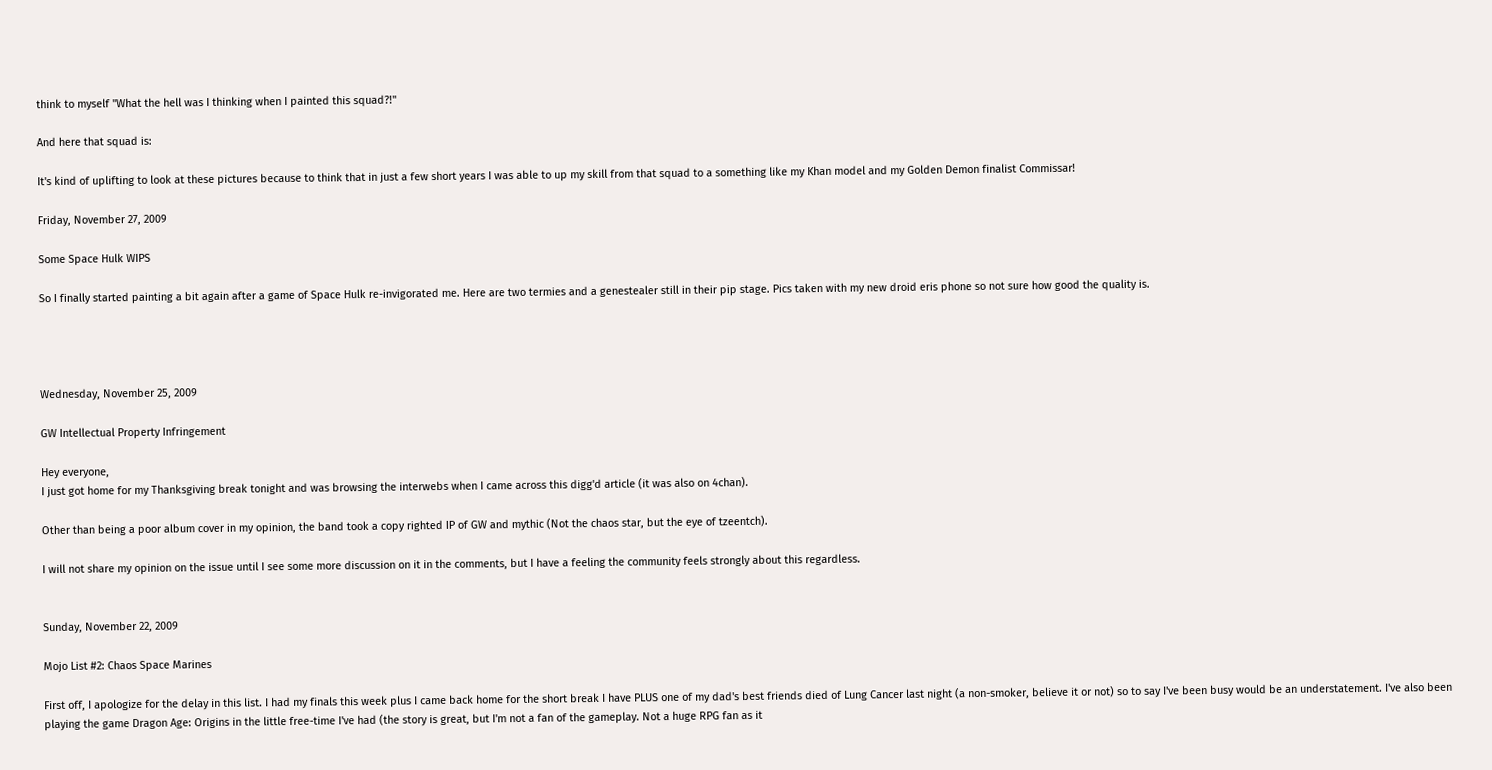think to myself "What the hell was I thinking when I painted this squad?!"

And here that squad is:

It's kind of uplifting to look at these pictures because to think that in just a few short years I was able to up my skill from that squad to a something like my Khan model and my Golden Demon finalist Commissar!

Friday, November 27, 2009

Some Space Hulk WIPS

So I finally started painting a bit again after a game of Space Hulk re-invigorated me. Here are two termies and a genestealer still in their pip stage. Pics taken with my new droid eris phone so not sure how good the quality is.




Wednesday, November 25, 2009

GW Intellectual Property Infringement

Hey everyone,
I just got home for my Thanksgiving break tonight and was browsing the interwebs when I came across this digg'd article (it was also on 4chan).

Other than being a poor album cover in my opinion, the band took a copy righted IP of GW and mythic (Not the chaos star, but the eye of tzeentch).

I will not share my opinion on the issue until I see some more discussion on it in the comments, but I have a feeling the community feels strongly about this regardless.


Sunday, November 22, 2009

Mojo List #2: Chaos Space Marines

First off, I apologize for the delay in this list. I had my finals this week plus I came back home for the short break I have PLUS one of my dad's best friends died of Lung Cancer last night (a non-smoker, believe it or not) so to say I've been busy would be an understatement. I've also been playing the game Dragon Age: Origins in the little free-time I've had (the story is great, but I'm not a fan of the gameplay. Not a huge RPG fan as it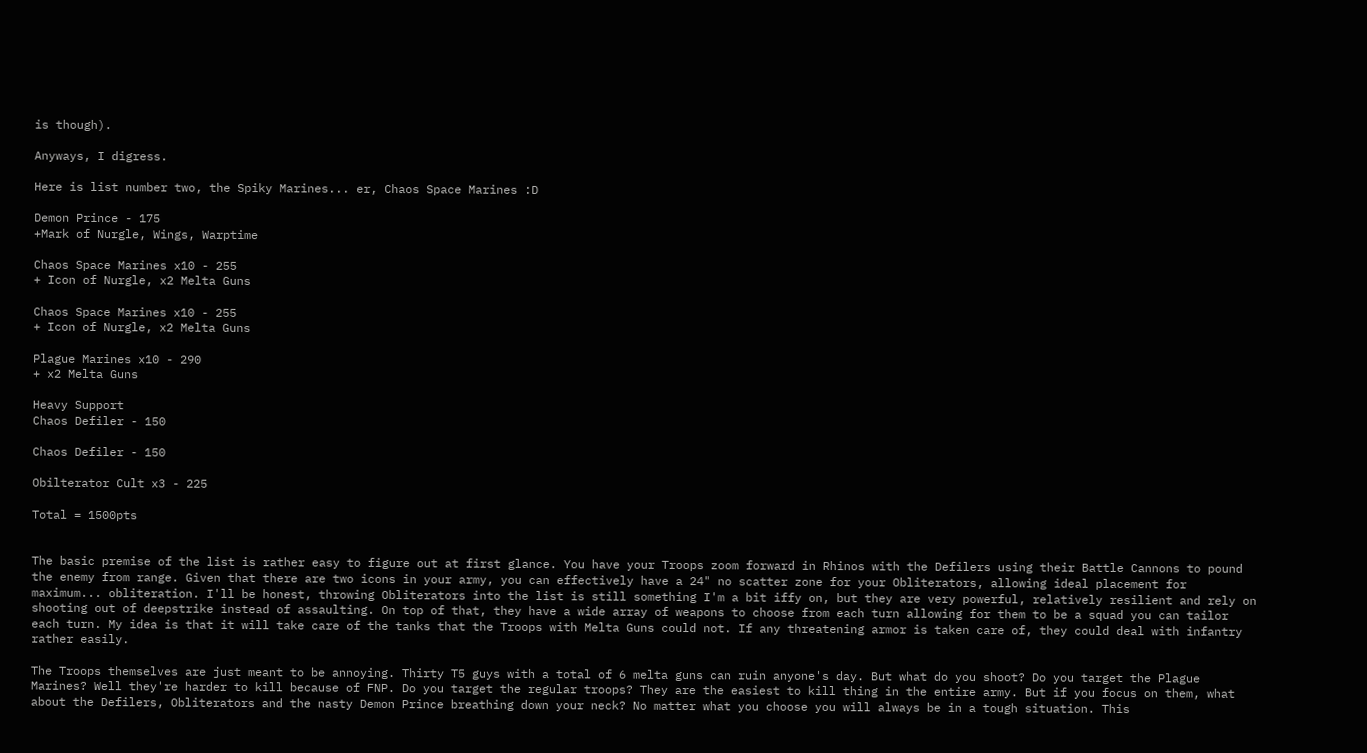is though).

Anyways, I digress.

Here is list number two, the Spiky Marines... er, Chaos Space Marines :D

Demon Prince - 175
+Mark of Nurgle, Wings, Warptime

Chaos Space Marines x10 - 255
+ Icon of Nurgle, x2 Melta Guns

Chaos Space Marines x10 - 255
+ Icon of Nurgle, x2 Melta Guns

Plague Marines x10 - 290
+ x2 Melta Guns

Heavy Support
Chaos Defiler - 150

Chaos Defiler - 150

Obilterator Cult x3 - 225

Total = 1500pts


The basic premise of the list is rather easy to figure out at first glance. You have your Troops zoom forward in Rhinos with the Defilers using their Battle Cannons to pound the enemy from range. Given that there are two icons in your army, you can effectively have a 24" no scatter zone for your Obliterators, allowing ideal placement for maximum... obliteration. I'll be honest, throwing Obliterators into the list is still something I'm a bit iffy on, but they are very powerful, relatively resilient and rely on shooting out of deepstrike instead of assaulting. On top of that, they have a wide array of weapons to choose from each turn allowing for them to be a squad you can tailor each turn. My idea is that it will take care of the tanks that the Troops with Melta Guns could not. If any threatening armor is taken care of, they could deal with infantry rather easily.

The Troops themselves are just meant to be annoying. Thirty T5 guys with a total of 6 melta guns can ruin anyone's day. But what do you shoot? Do you target the Plague Marines? Well they're harder to kill because of FNP. Do you target the regular troops? They are the easiest to kill thing in the entire army. But if you focus on them, what about the Defilers, Obliterators and the nasty Demon Prince breathing down your neck? No matter what you choose you will always be in a tough situation. This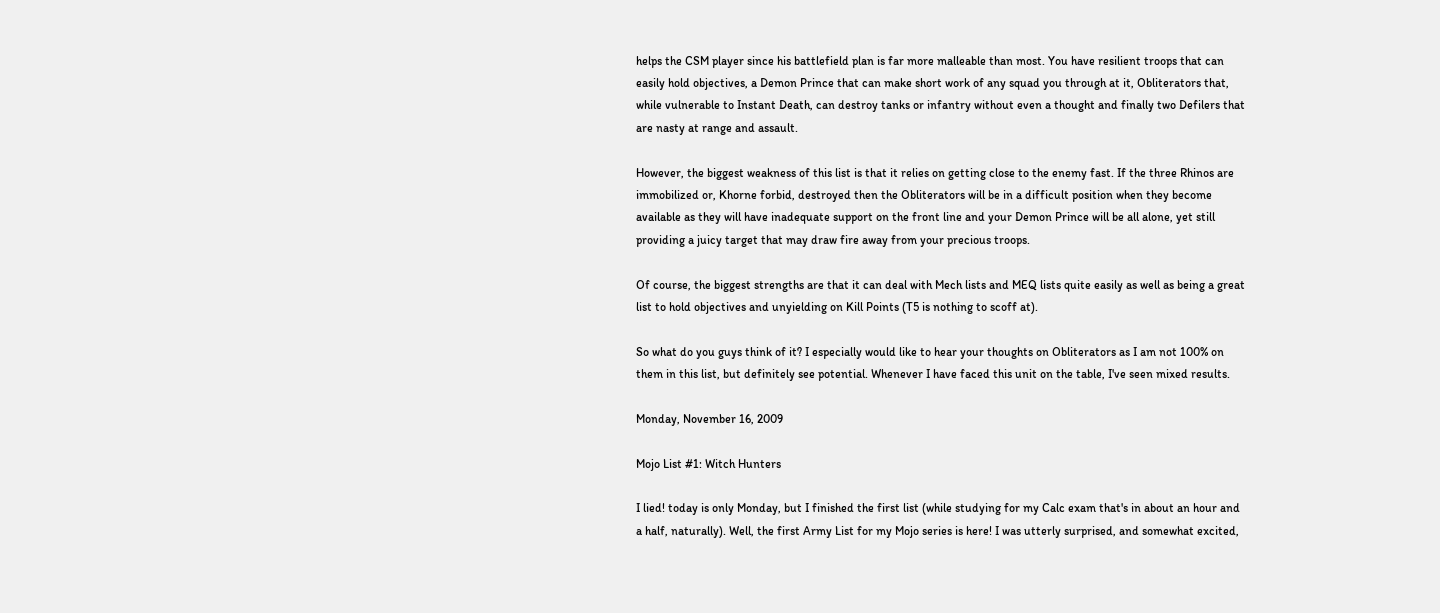helps the CSM player since his battlefield plan is far more malleable than most. You have resilient troops that can easily hold objectives, a Demon Prince that can make short work of any squad you through at it, Obliterators that, while vulnerable to Instant Death, can destroy tanks or infantry without even a thought and finally two Defilers that are nasty at range and assault.

However, the biggest weakness of this list is that it relies on getting close to the enemy fast. If the three Rhinos are immobilized or, Khorne forbid, destroyed then the Obliterators will be in a difficult position when they become available as they will have inadequate support on the front line and your Demon Prince will be all alone, yet still providing a juicy target that may draw fire away from your precious troops.

Of course, the biggest strengths are that it can deal with Mech lists and MEQ lists quite easily as well as being a great list to hold objectives and unyielding on Kill Points (T5 is nothing to scoff at).

So what do you guys think of it? I especially would like to hear your thoughts on Obliterators as I am not 100% on them in this list, but definitely see potential. Whenever I have faced this unit on the table, I've seen mixed results.

Monday, November 16, 2009

Mojo List #1: Witch Hunters

I lied! today is only Monday, but I finished the first list (while studying for my Calc exam that's in about an hour and a half, naturally). Well, the first Army List for my Mojo series is here! I was utterly surprised, and somewhat excited,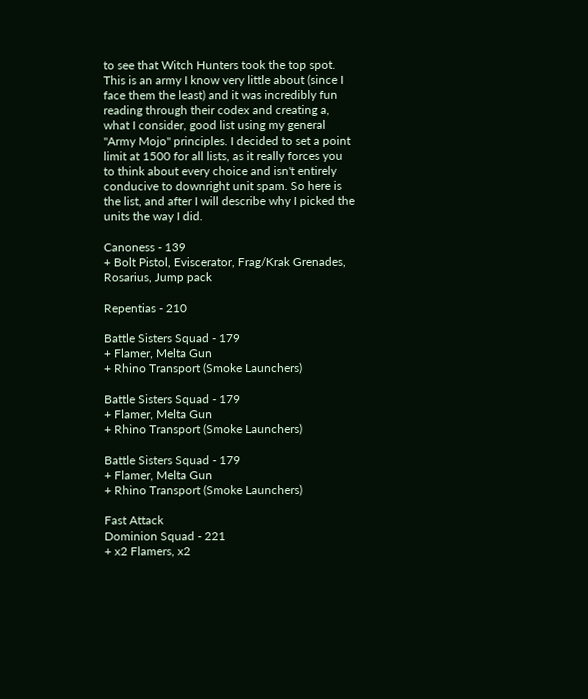to see that Witch Hunters took the top spot. This is an army I know very little about (since I face them the least) and it was incredibly fun reading through their codex and creating a, what I consider, good list using my general "Army Mojo" principles. I decided to set a point limit at 1500 for all lists, as it really forces you to think about every choice and isn't entirely conducive to downright unit spam. So here is the list, and after I will describe why I picked the units the way I did.

Canoness - 139
+ Bolt Pistol, Eviscerator, Frag/Krak Grenades, Rosarius, Jump pack

Repentias - 210

Battle Sisters Squad - 179
+ Flamer, Melta Gun
+ Rhino Transport (Smoke Launchers)

Battle Sisters Squad - 179
+ Flamer, Melta Gun
+ Rhino Transport (Smoke Launchers)

Battle Sisters Squad - 179
+ Flamer, Melta Gun
+ Rhino Transport (Smoke Launchers)

Fast Attack
Dominion Squad - 221
+ x2 Flamers, x2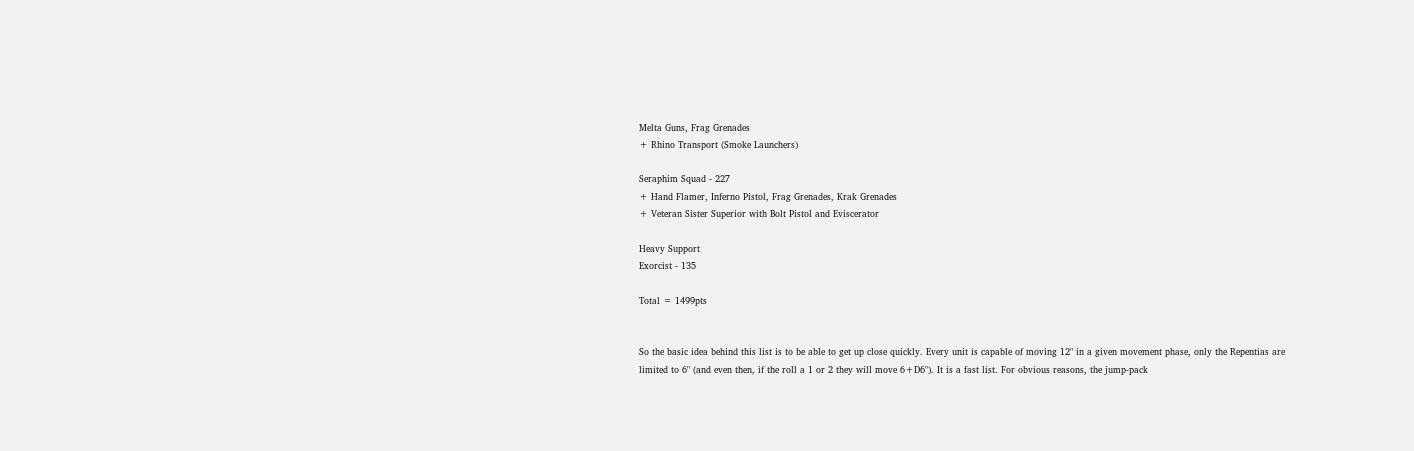Melta Guns, Frag Grenades
+ Rhino Transport (Smoke Launchers)

Seraphim Squad - 227
+ Hand Flamer, Inferno Pistol, Frag Grenades, Krak Grenades
+ Veteran Sister Superior with Bolt Pistol and Eviscerator

Heavy Support
Exorcist - 135

Total = 1499pts


So the basic idea behind this list is to be able to get up close quickly. Every unit is capable of moving 12" in a given movement phase, only the Repentias are limited to 6" (and even then, if the roll a 1 or 2 they will move 6+D6"). It is a fast list. For obvious reasons, the jump-pack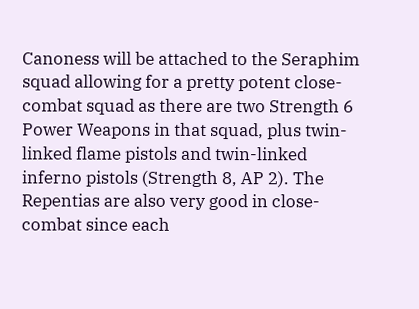Canoness will be attached to the Seraphim squad allowing for a pretty potent close-combat squad as there are two Strength 6 Power Weapons in that squad, plus twin-linked flame pistols and twin-linked inferno pistols (Strength 8, AP 2). The Repentias are also very good in close-combat since each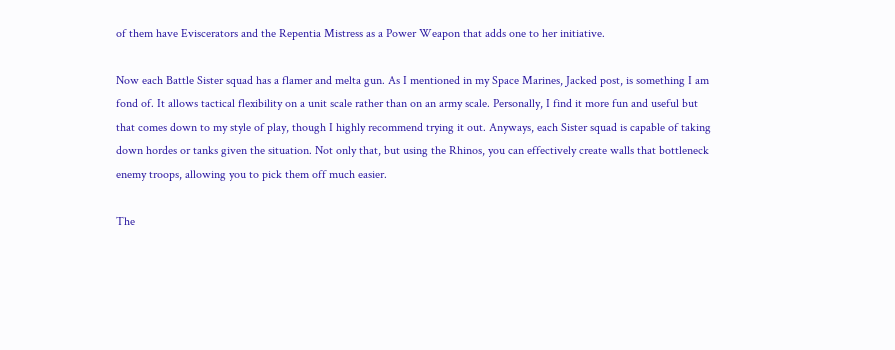of them have Eviscerators and the Repentia Mistress as a Power Weapon that adds one to her initiative.

Now each Battle Sister squad has a flamer and melta gun. As I mentioned in my Space Marines, Jacked post, is something I am fond of. It allows tactical flexibility on a unit scale rather than on an army scale. Personally, I find it more fun and useful but that comes down to my style of play, though I highly recommend trying it out. Anyways, each Sister squad is capable of taking down hordes or tanks given the situation. Not only that, but using the Rhinos, you can effectively create walls that bottleneck enemy troops, allowing you to pick them off much easier.

The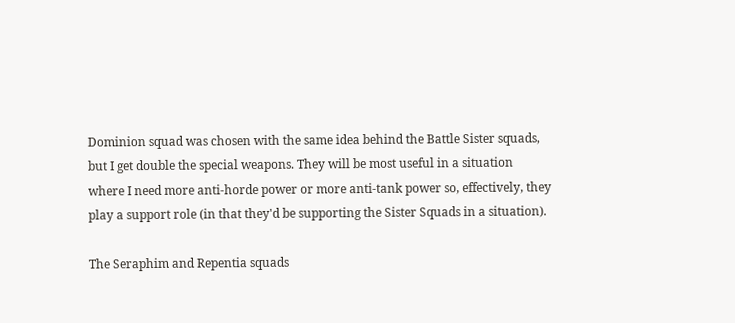Dominion squad was chosen with the same idea behind the Battle Sister squads, but I get double the special weapons. They will be most useful in a situation where I need more anti-horde power or more anti-tank power so, effectively, they play a support role (in that they'd be supporting the Sister Squads in a situation).

The Seraphim and Repentia squads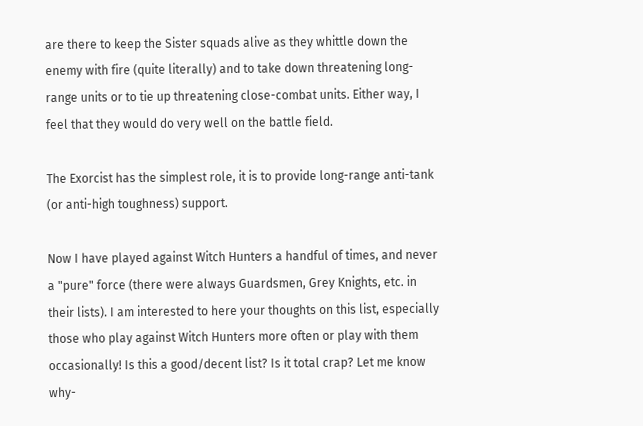are there to keep the Sister squads alive as they whittle down the enemy with fire (quite literally) and to take down threatening long-range units or to tie up threatening close-combat units. Either way, I feel that they would do very well on the battle field.

The Exorcist has the simplest role, it is to provide long-range anti-tank (or anti-high toughness) support.

Now I have played against Witch Hunters a handful of times, and never a "pure" force (there were always Guardsmen, Grey Knights, etc. in their lists). I am interested to here your thoughts on this list, especially those who play against Witch Hunters more often or play with them occasionally! Is this a good/decent list? Is it total crap? Let me know why-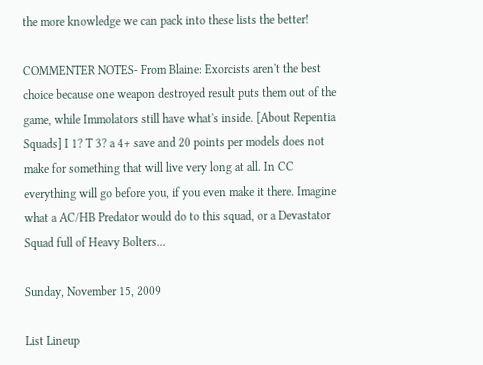the more knowledge we can pack into these lists the better!

COMMENTER NOTES- From Blaine: Exorcists aren't the best choice because one weapon destroyed result puts them out of the game, while Immolators still have what's inside. [About Repentia Squads] I 1? T 3? a 4+ save and 20 points per models does not make for something that will live very long at all. In CC everything will go before you, if you even make it there. Imagine what a AC/HB Predator would do to this squad, or a Devastator Squad full of Heavy Bolters...

Sunday, November 15, 2009

List Lineup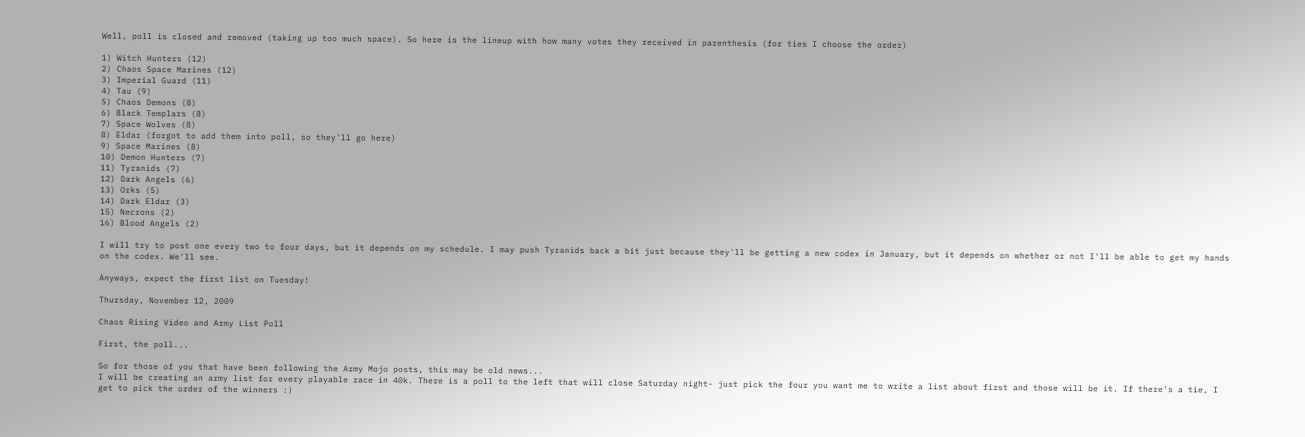Well, poll is closed and removed (taking up too much space). So here is the lineup with how many votes they received in parenthesis (for ties I choose the order)

1) Witch Hunters (12)
2) Chaos Space Marines (12)
3) Imperial Guard (11)
4) Tau (9)
5) Chaos Demons (8)
6) Black Templars (8)
7) Space Wolves (8)
8) Eldar (forgot to add them into poll, so they'll go here)
9) Space Marines (8)
10) Demon Hunters (7)
11) Tyranids (7)
12) Dark Angels (6)
13) Orks (5)
14) Dark Eldar (3)
15) Necrons (2)
16) Blood Angels (2)

I will try to post one every two to four days, but it depends on my schedule. I may push Tyranids back a bit just because they'll be getting a new codex in January, but it depends on whether or not I'll be able to get my hands on the codex. We'll see.

Anyways, expect the first list on Tuesday!

Thursday, November 12, 2009

Chaos Rising Video and Army List Poll

First, the poll...

So for those of you that have been following the Army Mojo posts, this may be old news...
I will be creating an army list for every playable race in 40k. There is a poll to the left that will close Saturday night- just pick the four you want me to write a list about first and those will be it. If there's a tie, I get to pick the order of the winners :)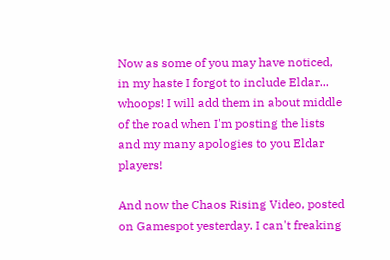Now as some of you may have noticed, in my haste I forgot to include Eldar... whoops! I will add them in about middle of the road when I'm posting the lists and my many apologies to you Eldar players!

And now the Chaos Rising Video, posted on Gamespot yesterday. I can't freaking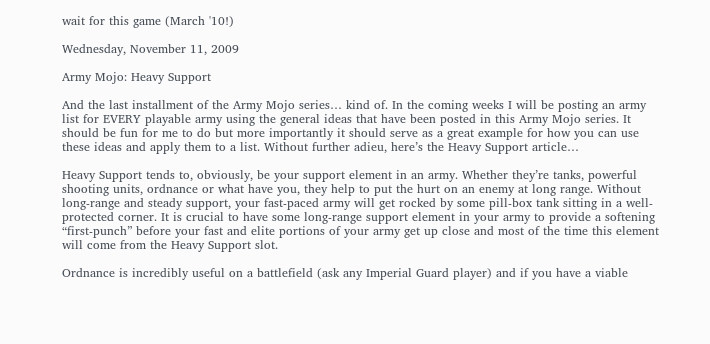wait for this game (March '10!)

Wednesday, November 11, 2009

Army Mojo: Heavy Support

And the last installment of the Army Mojo series… kind of. In the coming weeks I will be posting an army list for EVERY playable army using the general ideas that have been posted in this Army Mojo series. It should be fun for me to do but more importantly it should serve as a great example for how you can use these ideas and apply them to a list. Without further adieu, here’s the Heavy Support article…

Heavy Support tends to, obviously, be your support element in an army. Whether they’re tanks, powerful shooting units, ordnance or what have you, they help to put the hurt on an enemy at long range. Without long-range and steady support, your fast-paced army will get rocked by some pill-box tank sitting in a well-protected corner. It is crucial to have some long-range support element in your army to provide a softening “first-punch” before your fast and elite portions of your army get up close and most of the time this element will come from the Heavy Support slot.

Ordnance is incredibly useful on a battlefield (ask any Imperial Guard player) and if you have a viable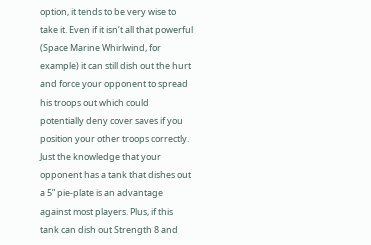option, it tends to be very wise to take it. Even if it isn’t all that powerful (Space Marine Whirlwind, for example) it can still dish out the hurt and force your opponent to spread his troops out which could potentially deny cover saves if you position your other troops correctly. Just the knowledge that your opponent has a tank that dishes out a 5” pie-plate is an advantage against most players. Plus, if this tank can dish out Strength 8 and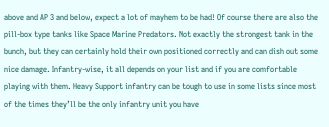above and AP 3 and below, expect a lot of mayhem to be had! Of course there are also the pill-box type tanks like Space Marine Predators. Not exactly the strongest tank in the bunch, but they can certainly hold their own positioned correctly and can dish out some nice damage. Infantry-wise, it all depends on your list and if you are comfortable playing with them. Heavy Support infantry can be tough to use in some lists since most of the times they’ll be the only infantry unit you have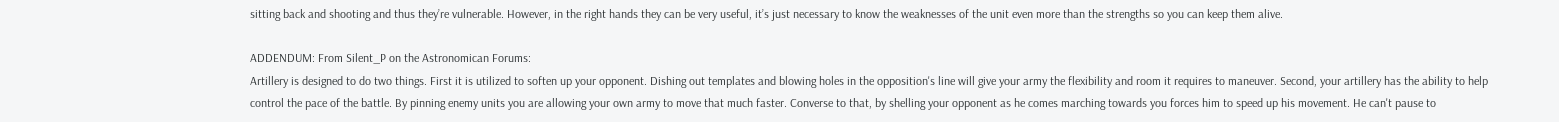sitting back and shooting and thus they’re vulnerable. However, in the right hands they can be very useful, it’s just necessary to know the weaknesses of the unit even more than the strengths so you can keep them alive.

ADDENDUM: From Silent_P on the Astronomican Forums:
Artillery is designed to do two things. First it is utilized to soften up your opponent. Dishing out templates and blowing holes in the opposition's line will give your army the flexibility and room it requires to maneuver. Second, your artillery has the ability to help control the pace of the battle. By pinning enemy units you are allowing your own army to move that much faster. Converse to that, by shelling your opponent as he comes marching towards you forces him to speed up his movement. He can't pause to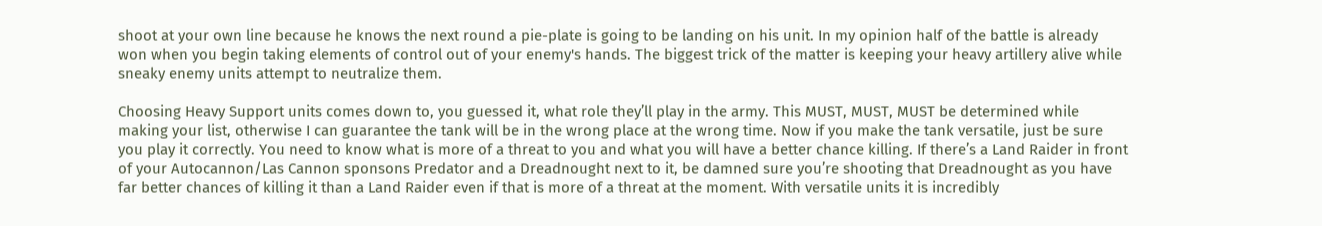shoot at your own line because he knows the next round a pie-plate is going to be landing on his unit. In my opinion half of the battle is already won when you begin taking elements of control out of your enemy's hands. The biggest trick of the matter is keeping your heavy artillery alive while sneaky enemy units attempt to neutralize them.

Choosing Heavy Support units comes down to, you guessed it, what role they’ll play in the army. This MUST, MUST, MUST be determined while making your list, otherwise I can guarantee the tank will be in the wrong place at the wrong time. Now if you make the tank versatile, just be sure you play it correctly. You need to know what is more of a threat to you and what you will have a better chance killing. If there’s a Land Raider in front of your Autocannon/Las Cannon sponsons Predator and a Dreadnought next to it, be damned sure you’re shooting that Dreadnought as you have far better chances of killing it than a Land Raider even if that is more of a threat at the moment. With versatile units it is incredibly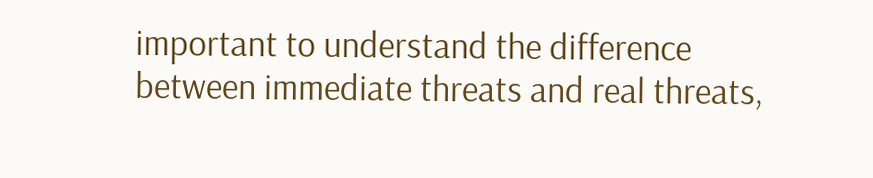important to understand the difference between immediate threats and real threats,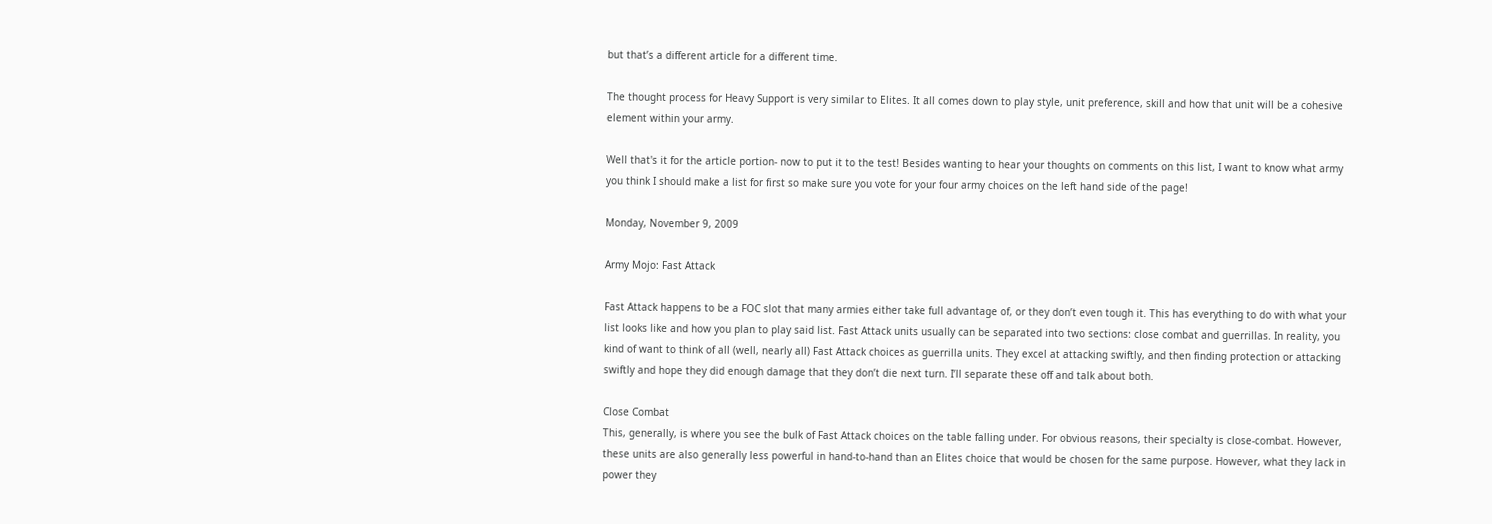but that’s a different article for a different time.

The thought process for Heavy Support is very similar to Elites. It all comes down to play style, unit preference, skill and how that unit will be a cohesive element within your army.

Well that's it for the article portion- now to put it to the test! Besides wanting to hear your thoughts on comments on this list, I want to know what army you think I should make a list for first so make sure you vote for your four army choices on the left hand side of the page!

Monday, November 9, 2009

Army Mojo: Fast Attack

Fast Attack happens to be a FOC slot that many armies either take full advantage of, or they don’t even tough it. This has everything to do with what your list looks like and how you plan to play said list. Fast Attack units usually can be separated into two sections: close combat and guerrillas. In reality, you kind of want to think of all (well, nearly all) Fast Attack choices as guerrilla units. They excel at attacking swiftly, and then finding protection or attacking swiftly and hope they did enough damage that they don’t die next turn. I’ll separate these off and talk about both.

Close Combat
This, generally, is where you see the bulk of Fast Attack choices on the table falling under. For obvious reasons, their specialty is close-combat. However, these units are also generally less powerful in hand-to-hand than an Elites choice that would be chosen for the same purpose. However, what they lack in power they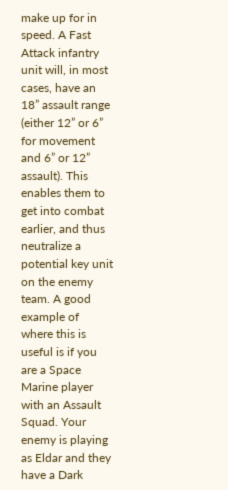make up for in speed. A Fast Attack infantry unit will, in most cases, have an 18” assault range (either 12” or 6” for movement and 6” or 12” assault). This enables them to get into combat earlier, and thus neutralize a potential key unit on the enemy team. A good example of where this is useful is if you are a Space Marine player with an Assault Squad. Your enemy is playing as Eldar and they have a Dark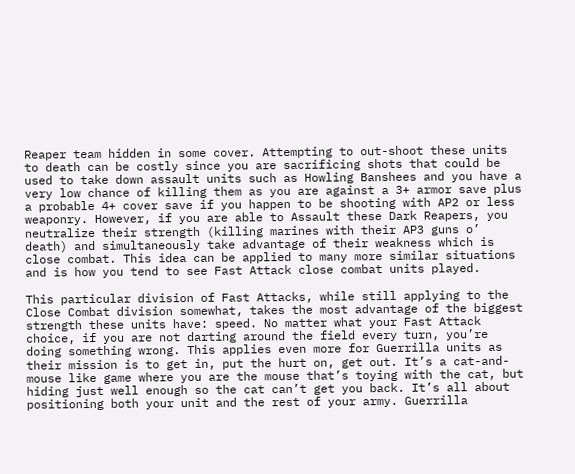Reaper team hidden in some cover. Attempting to out-shoot these units to death can be costly since you are sacrificing shots that could be used to take down assault units such as Howling Banshees and you have a very low chance of killing them as you are against a 3+ armor save plus a probable 4+ cover save if you happen to be shooting with AP2 or less weaponry. However, if you are able to Assault these Dark Reapers, you neutralize their strength (killing marines with their AP3 guns o’ death) and simultaneously take advantage of their weakness which is close combat. This idea can be applied to many more similar situations and is how you tend to see Fast Attack close combat units played.

This particular division of Fast Attacks, while still applying to the Close Combat division somewhat, takes the most advantage of the biggest strength these units have: speed. No matter what your Fast Attack choice, if you are not darting around the field every turn, you’re doing something wrong. This applies even more for Guerrilla units as their mission is to get in, put the hurt on, get out. It’s a cat-and-mouse like game where you are the mouse that’s toying with the cat, but hiding just well enough so the cat can’t get you back. It’s all about positioning both your unit and the rest of your army. Guerrilla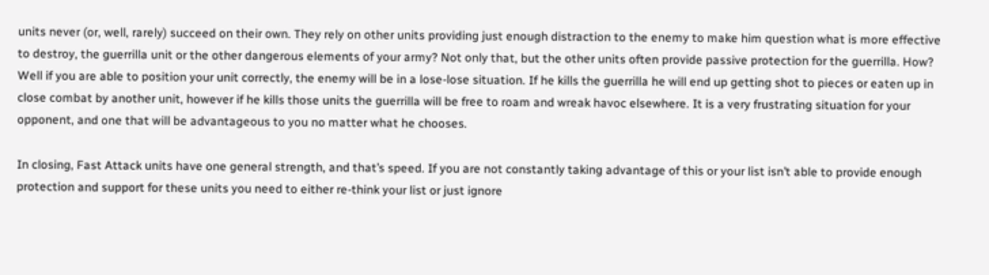units never (or, well, rarely) succeed on their own. They rely on other units providing just enough distraction to the enemy to make him question what is more effective to destroy, the guerrilla unit or the other dangerous elements of your army? Not only that, but the other units often provide passive protection for the guerrilla. How? Well if you are able to position your unit correctly, the enemy will be in a lose-lose situation. If he kills the guerrilla he will end up getting shot to pieces or eaten up in close combat by another unit, however if he kills those units the guerrilla will be free to roam and wreak havoc elsewhere. It is a very frustrating situation for your opponent, and one that will be advantageous to you no matter what he chooses.

In closing, Fast Attack units have one general strength, and that’s speed. If you are not constantly taking advantage of this or your list isn’t able to provide enough protection and support for these units you need to either re-think your list or just ignore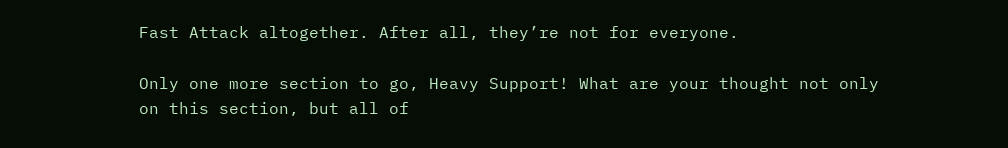Fast Attack altogether. After all, they’re not for everyone.

Only one more section to go, Heavy Support! What are your thought not only on this section, but all of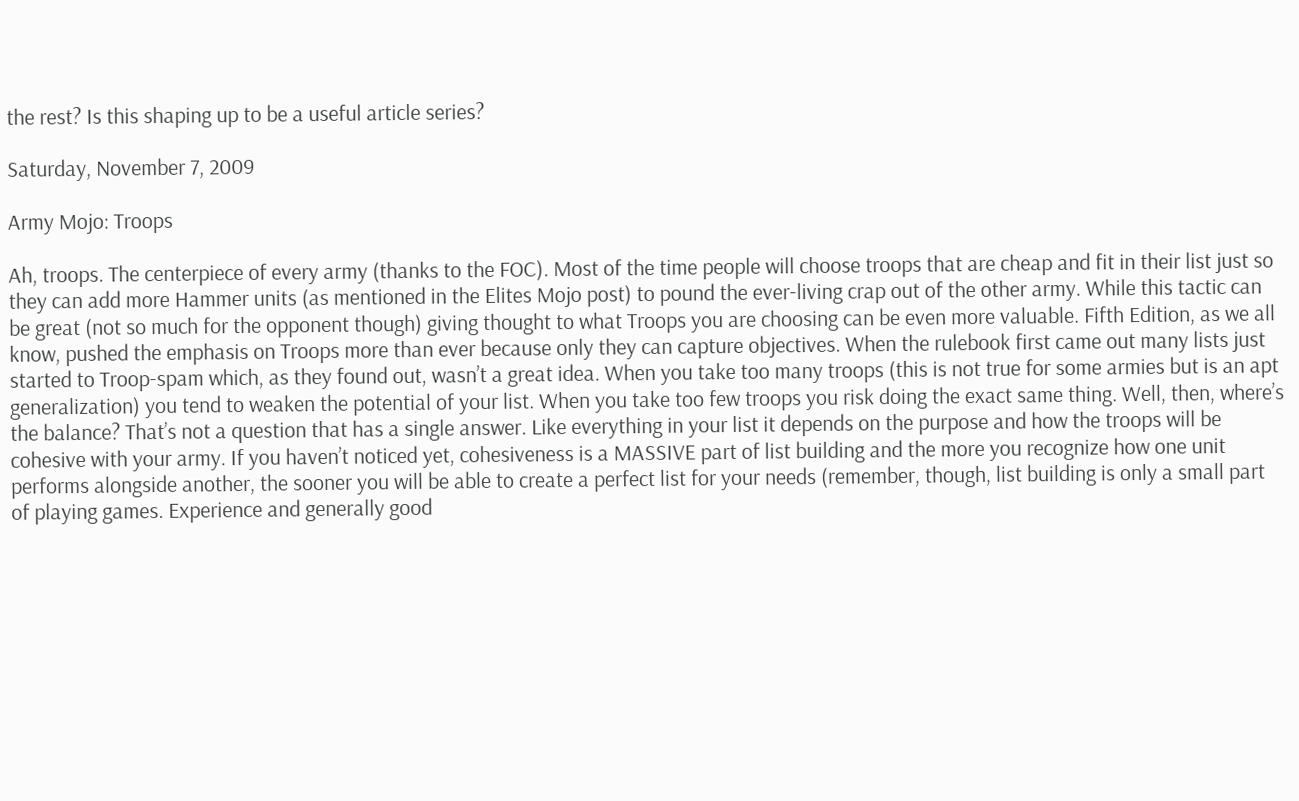the rest? Is this shaping up to be a useful article series?

Saturday, November 7, 2009

Army Mojo: Troops

Ah, troops. The centerpiece of every army (thanks to the FOC). Most of the time people will choose troops that are cheap and fit in their list just so they can add more Hammer units (as mentioned in the Elites Mojo post) to pound the ever-living crap out of the other army. While this tactic can be great (not so much for the opponent though) giving thought to what Troops you are choosing can be even more valuable. Fifth Edition, as we all know, pushed the emphasis on Troops more than ever because only they can capture objectives. When the rulebook first came out many lists just started to Troop-spam which, as they found out, wasn’t a great idea. When you take too many troops (this is not true for some armies but is an apt generalization) you tend to weaken the potential of your list. When you take too few troops you risk doing the exact same thing. Well, then, where’s the balance? That’s not a question that has a single answer. Like everything in your list it depends on the purpose and how the troops will be cohesive with your army. If you haven’t noticed yet, cohesiveness is a MASSIVE part of list building and the more you recognize how one unit performs alongside another, the sooner you will be able to create a perfect list for your needs (remember, though, list building is only a small part of playing games. Experience and generally good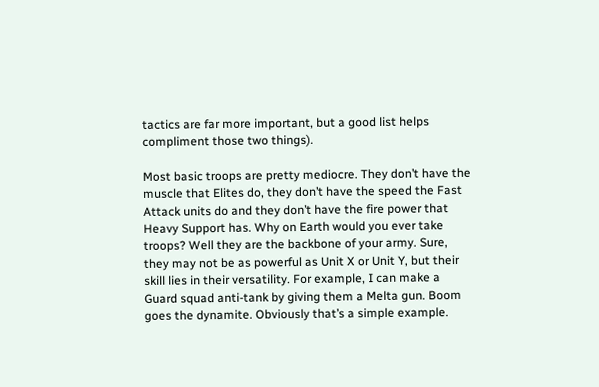tactics are far more important, but a good list helps compliment those two things).

Most basic troops are pretty mediocre. They don’t have the muscle that Elites do, they don’t have the speed the Fast Attack units do and they don’t have the fire power that Heavy Support has. Why on Earth would you ever take troops? Well they are the backbone of your army. Sure, they may not be as powerful as Unit X or Unit Y, but their skill lies in their versatility. For example, I can make a Guard squad anti-tank by giving them a Melta gun. Boom goes the dynamite. Obviously that’s a simple example.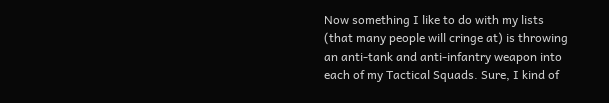Now something I like to do with my lists (that many people will cringe at) is throwing an anti-tank and anti-infantry weapon into each of my Tactical Squads. Sure, I kind of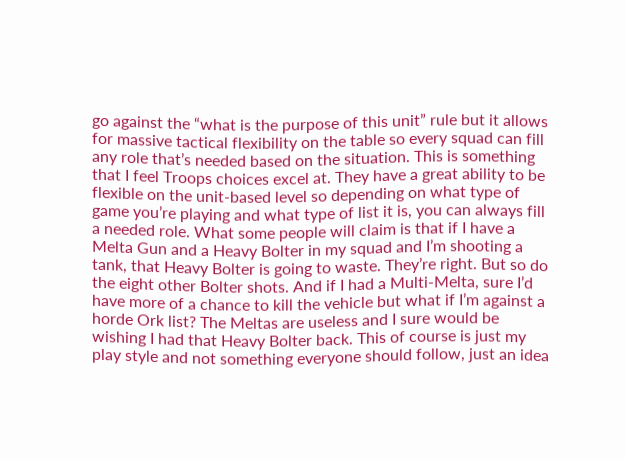go against the “what is the purpose of this unit” rule but it allows for massive tactical flexibility on the table so every squad can fill any role that’s needed based on the situation. This is something that I feel Troops choices excel at. They have a great ability to be flexible on the unit-based level so depending on what type of game you’re playing and what type of list it is, you can always fill a needed role. What some people will claim is that if I have a Melta Gun and a Heavy Bolter in my squad and I’m shooting a tank, that Heavy Bolter is going to waste. They’re right. But so do the eight other Bolter shots. And if I had a Multi-Melta, sure I’d have more of a chance to kill the vehicle but what if I’m against a horde Ork list? The Meltas are useless and I sure would be wishing I had that Heavy Bolter back. This of course is just my play style and not something everyone should follow, just an idea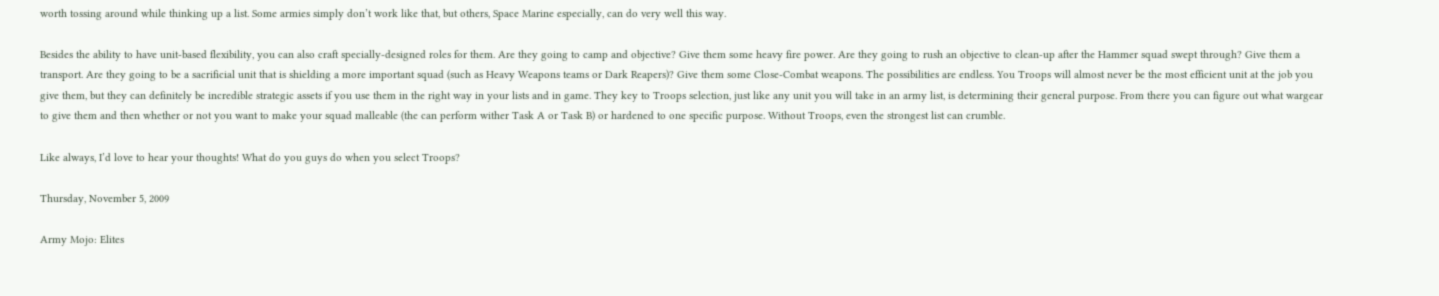worth tossing around while thinking up a list. Some armies simply don’t work like that, but others, Space Marine especially, can do very well this way.

Besides the ability to have unit-based flexibility, you can also craft specially-designed roles for them. Are they going to camp and objective? Give them some heavy fire power. Are they going to rush an objective to clean-up after the Hammer squad swept through? Give them a transport. Are they going to be a sacrificial unit that is shielding a more important squad (such as Heavy Weapons teams or Dark Reapers)? Give them some Close-Combat weapons. The possibilities are endless. You Troops will almost never be the most efficient unit at the job you give them, but they can definitely be incredible strategic assets if you use them in the right way in your lists and in game. They key to Troops selection, just like any unit you will take in an army list, is determining their general purpose. From there you can figure out what wargear to give them and then whether or not you want to make your squad malleable (the can perform wither Task A or Task B) or hardened to one specific purpose. Without Troops, even the strongest list can crumble.

Like always, I’d love to hear your thoughts! What do you guys do when you select Troops?

Thursday, November 5, 2009

Army Mojo: Elites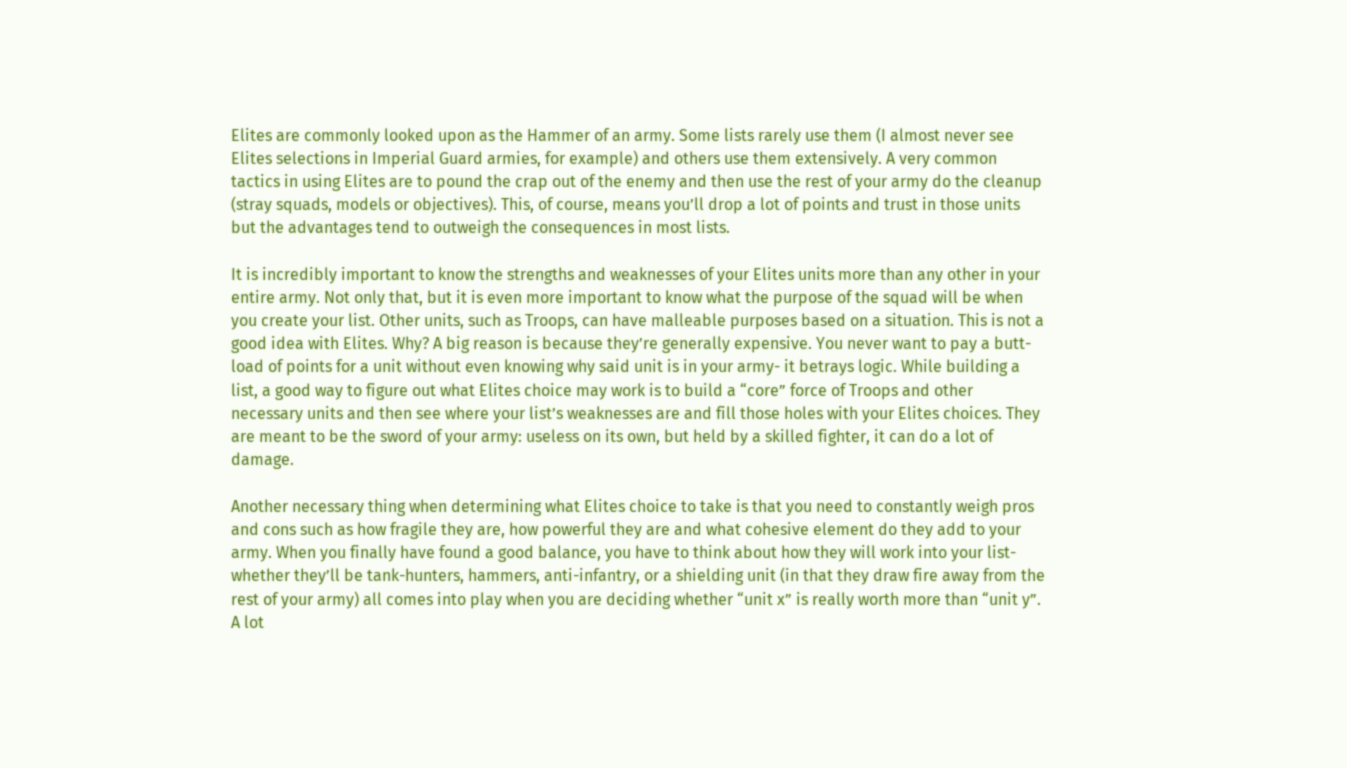Elites are commonly looked upon as the Hammer of an army. Some lists rarely use them (I almost never see Elites selections in Imperial Guard armies, for example) and others use them extensively. A very common tactics in using Elites are to pound the crap out of the enemy and then use the rest of your army do the cleanup (stray squads, models or objectives). This, of course, means you’ll drop a lot of points and trust in those units but the advantages tend to outweigh the consequences in most lists.

It is incredibly important to know the strengths and weaknesses of your Elites units more than any other in your entire army. Not only that, but it is even more important to know what the purpose of the squad will be when you create your list. Other units, such as Troops, can have malleable purposes based on a situation. This is not a good idea with Elites. Why? A big reason is because they’re generally expensive. You never want to pay a butt-load of points for a unit without even knowing why said unit is in your army- it betrays logic. While building a list, a good way to figure out what Elites choice may work is to build a “core” force of Troops and other necessary units and then see where your list’s weaknesses are and fill those holes with your Elites choices. They are meant to be the sword of your army: useless on its own, but held by a skilled fighter, it can do a lot of damage.

Another necessary thing when determining what Elites choice to take is that you need to constantly weigh pros and cons such as how fragile they are, how powerful they are and what cohesive element do they add to your army. When you finally have found a good balance, you have to think about how they will work into your list- whether they’ll be tank-hunters, hammers, anti-infantry, or a shielding unit (in that they draw fire away from the rest of your army) all comes into play when you are deciding whether “unit x” is really worth more than “unit y”. A lot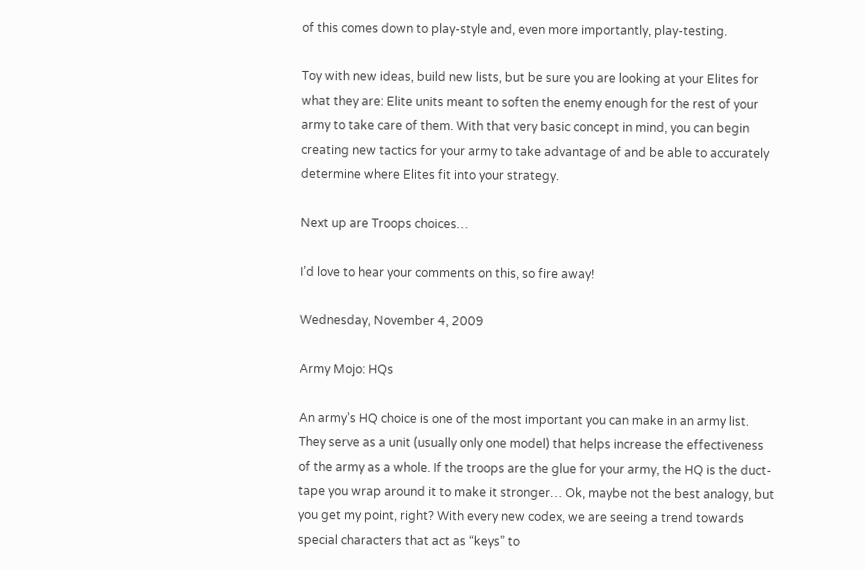of this comes down to play-style and, even more importantly, play-testing.

Toy with new ideas, build new lists, but be sure you are looking at your Elites for what they are: Elite units meant to soften the enemy enough for the rest of your army to take care of them. With that very basic concept in mind, you can begin creating new tactics for your army to take advantage of and be able to accurately determine where Elites fit into your strategy.

Next up are Troops choices…

I’d love to hear your comments on this, so fire away!

Wednesday, November 4, 2009

Army Mojo: HQs

An army’s HQ choice is one of the most important you can make in an army list. They serve as a unit (usually only one model) that helps increase the effectiveness of the army as a whole. If the troops are the glue for your army, the HQ is the duct-tape you wrap around it to make it stronger… Ok, maybe not the best analogy, but you get my point, right? With every new codex, we are seeing a trend towards special characters that act as “keys” to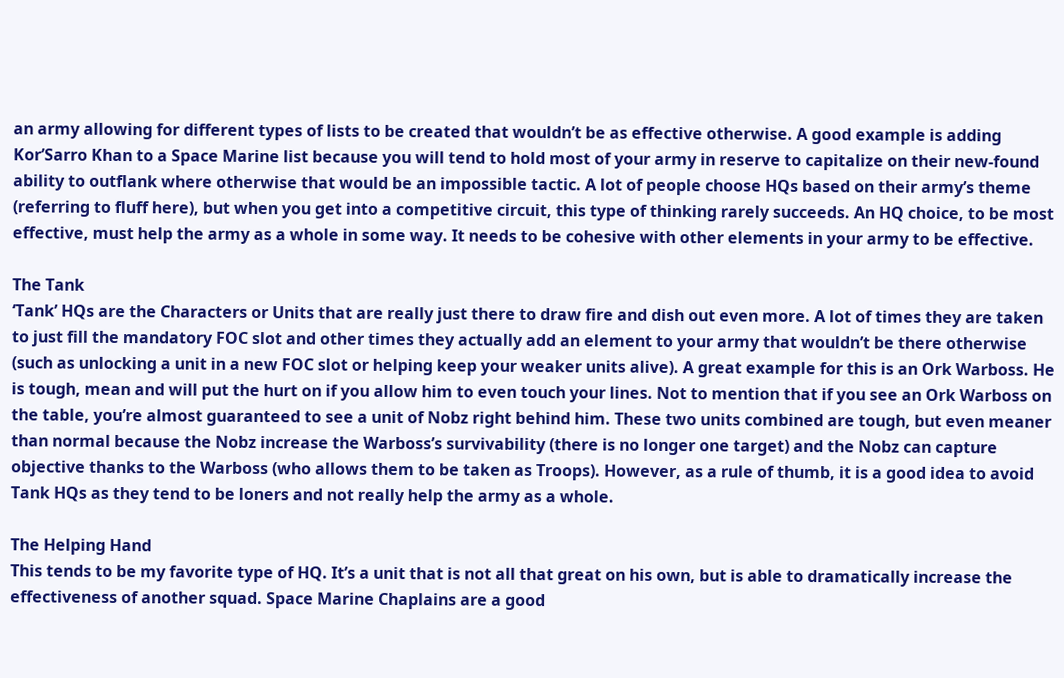an army allowing for different types of lists to be created that wouldn’t be as effective otherwise. A good example is adding Kor’Sarro Khan to a Space Marine list because you will tend to hold most of your army in reserve to capitalize on their new-found ability to outflank where otherwise that would be an impossible tactic. A lot of people choose HQs based on their army’s theme (referring to fluff here), but when you get into a competitive circuit, this type of thinking rarely succeeds. An HQ choice, to be most effective, must help the army as a whole in some way. It needs to be cohesive with other elements in your army to be effective.

The Tank
‘Tank’ HQs are the Characters or Units that are really just there to draw fire and dish out even more. A lot of times they are taken to just fill the mandatory FOC slot and other times they actually add an element to your army that wouldn’t be there otherwise (such as unlocking a unit in a new FOC slot or helping keep your weaker units alive). A great example for this is an Ork Warboss. He is tough, mean and will put the hurt on if you allow him to even touch your lines. Not to mention that if you see an Ork Warboss on the table, you’re almost guaranteed to see a unit of Nobz right behind him. These two units combined are tough, but even meaner than normal because the Nobz increase the Warboss’s survivability (there is no longer one target) and the Nobz can capture objective thanks to the Warboss (who allows them to be taken as Troops). However, as a rule of thumb, it is a good idea to avoid Tank HQs as they tend to be loners and not really help the army as a whole.

The Helping Hand
This tends to be my favorite type of HQ. It’s a unit that is not all that great on his own, but is able to dramatically increase the effectiveness of another squad. Space Marine Chaplains are a good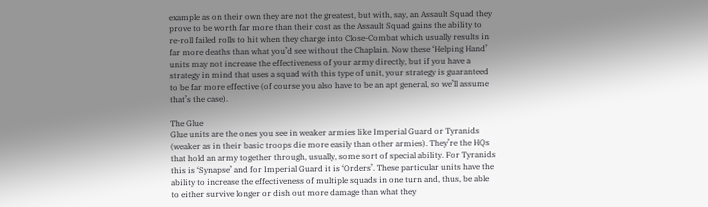example as on their own they are not the greatest, but with, say, an Assault Squad they prove to be worth far more than their cost as the Assault Squad gains the ability to re-roll failed rolls to hit when they charge into Close-Combat which usually results in far more deaths than what you’d see without the Chaplain. Now these ‘Helping Hand’ units may not increase the effectiveness of your army directly, but if you have a strategy in mind that uses a squad with this type of unit, your strategy is guaranteed to be far more effective (of course you also have to be an apt general, so we’ll assume that’s the case).

The Glue
Glue units are the ones you see in weaker armies like Imperial Guard or Tyranids (weaker as in their basic troops die more easily than other armies). They’re the HQs that hold an army together through, usually, some sort of special ability. For Tyranids this is ‘Synapse’ and for Imperial Guard it is ‘Orders’. These particular units have the ability to increase the effectiveness of multiple squads in one turn and, thus, be able to either survive longer or dish out more damage than what they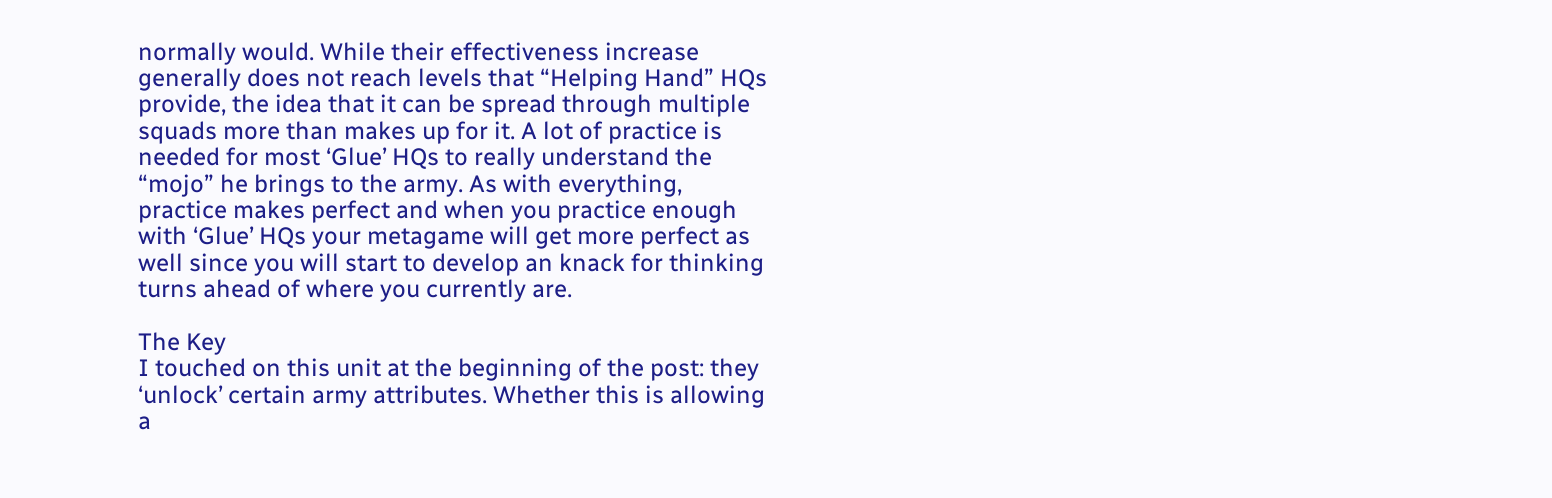normally would. While their effectiveness increase generally does not reach levels that “Helping Hand” HQs provide, the idea that it can be spread through multiple squads more than makes up for it. A lot of practice is needed for most ‘Glue’ HQs to really understand the “mojo” he brings to the army. As with everything, practice makes perfect and when you practice enough with ‘Glue’ HQs your metagame will get more perfect as well since you will start to develop an knack for thinking turns ahead of where you currently are.

The Key
I touched on this unit at the beginning of the post: they ‘unlock’ certain army attributes. Whether this is allowing a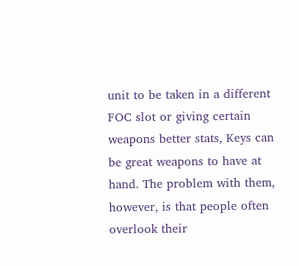unit to be taken in a different FOC slot or giving certain weapons better stats, Keys can be great weapons to have at hand. The problem with them, however, is that people often overlook their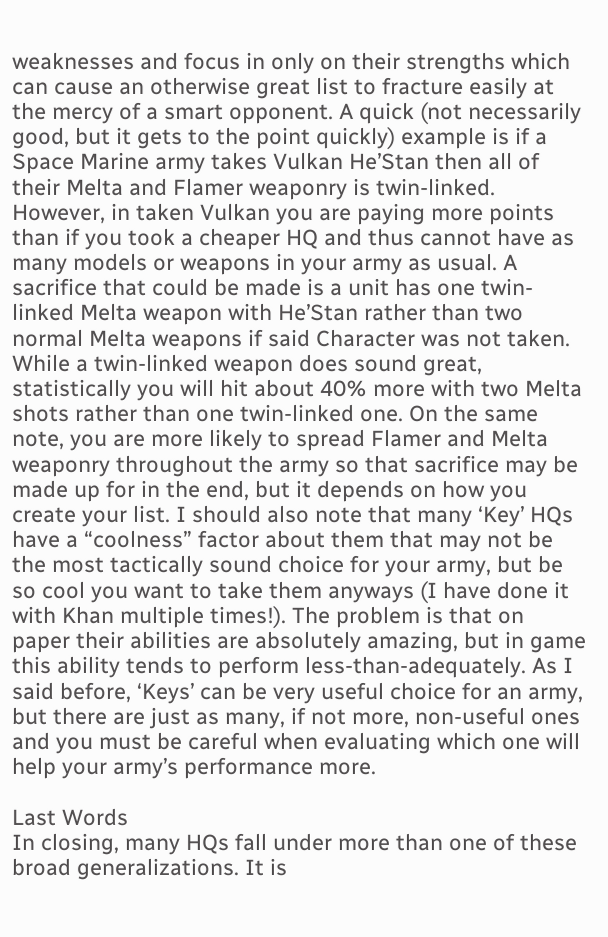weaknesses and focus in only on their strengths which can cause an otherwise great list to fracture easily at the mercy of a smart opponent. A quick (not necessarily good, but it gets to the point quickly) example is if a Space Marine army takes Vulkan He’Stan then all of their Melta and Flamer weaponry is twin-linked. However, in taken Vulkan you are paying more points than if you took a cheaper HQ and thus cannot have as many models or weapons in your army as usual. A sacrifice that could be made is a unit has one twin-linked Melta weapon with He’Stan rather than two normal Melta weapons if said Character was not taken. While a twin-linked weapon does sound great, statistically you will hit about 40% more with two Melta shots rather than one twin-linked one. On the same note, you are more likely to spread Flamer and Melta weaponry throughout the army so that sacrifice may be made up for in the end, but it depends on how you create your list. I should also note that many ‘Key’ HQs have a “coolness” factor about them that may not be the most tactically sound choice for your army, but be so cool you want to take them anyways (I have done it with Khan multiple times!). The problem is that on paper their abilities are absolutely amazing, but in game this ability tends to perform less-than-adequately. As I said before, ‘Keys’ can be very useful choice for an army, but there are just as many, if not more, non-useful ones and you must be careful when evaluating which one will help your army’s performance more.

Last Words
In closing, many HQs fall under more than one of these broad generalizations. It is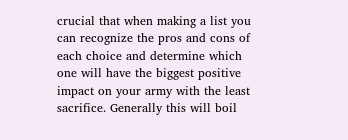crucial that when making a list you can recognize the pros and cons of each choice and determine which one will have the biggest positive impact on your army with the least sacrifice. Generally this will boil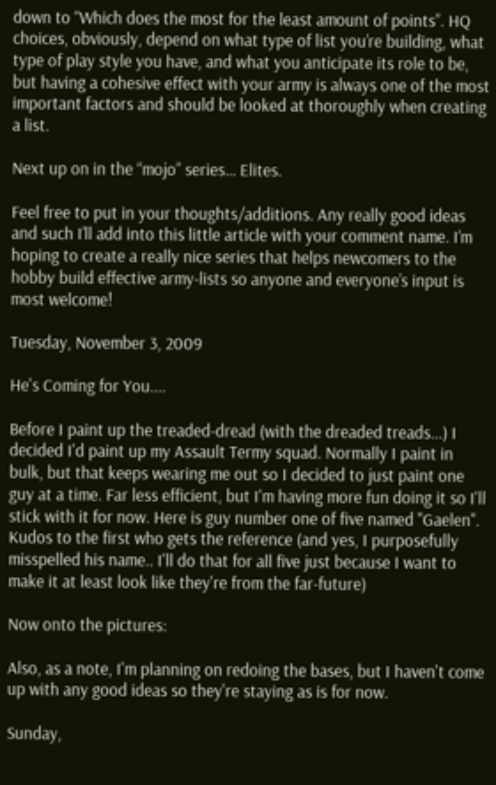down to “Which does the most for the least amount of points”. HQ choices, obviously, depend on what type of list you’re building, what type of play style you have, and what you anticipate its role to be, but having a cohesive effect with your army is always one of the most important factors and should be looked at thoroughly when creating a list.

Next up on in the “mojo” series… Elites.

Feel free to put in your thoughts/additions. Any really good ideas and such I’ll add into this little article with your comment name. I’m hoping to create a really nice series that helps newcomers to the hobby build effective army-lists so anyone and everyone’s input is most welcome!

Tuesday, November 3, 2009

He's Coming for You....

Before I paint up the treaded-dread (with the dreaded treads...) I decided I'd paint up my Assault Termy squad. Normally I paint in bulk, but that keeps wearing me out so I decided to just paint one guy at a time. Far less efficient, but I'm having more fun doing it so I'll stick with it for now. Here is guy number one of five named "Gaelen". Kudos to the first who gets the reference (and yes, I purposefully misspelled his name.. I'll do that for all five just because I want to make it at least look like they're from the far-future)

Now onto the pictures:

Also, as a note, I'm planning on redoing the bases, but I haven't come up with any good ideas so they're staying as is for now.

Sunday,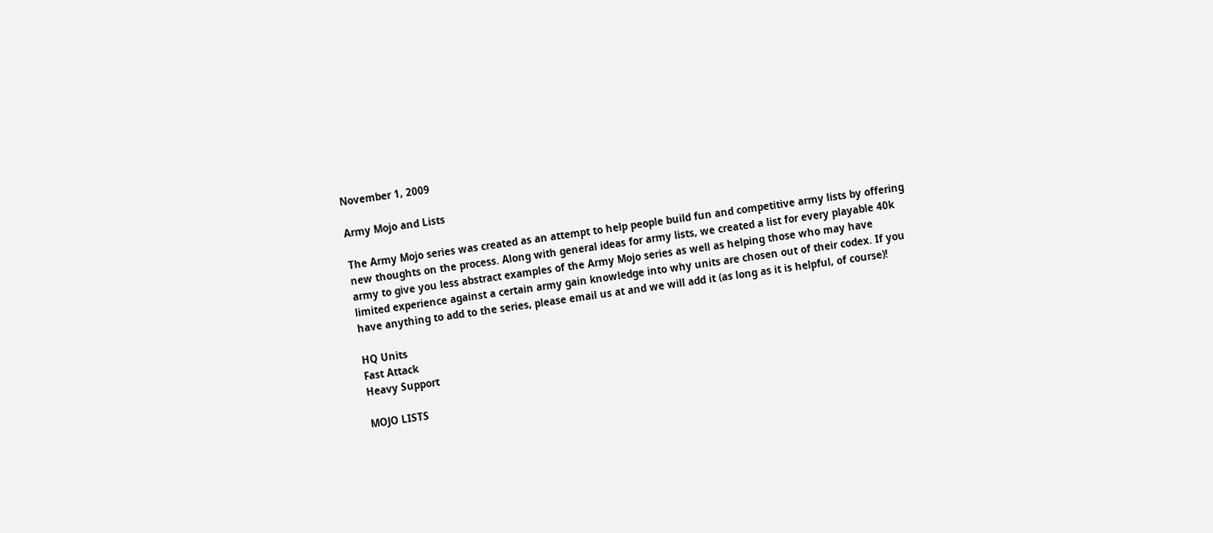November 1, 2009

Army Mojo and Lists

The Army Mojo series was created as an attempt to help people build fun and competitive army lists by offering new thoughts on the process. Along with general ideas for army lists, we created a list for every playable 40k army to give you less abstract examples of the Army Mojo series as well as helping those who may have limited experience against a certain army gain knowledge into why units are chosen out of their codex. If you have anything to add to the series, please email us at and we will add it (as long as it is helpful, of course)!

HQ Units
Fast Attack
Heavy Support

MOJO LISTS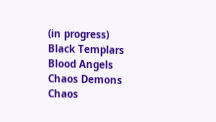(in progress)
Black Templars
Blood Angels
Chaos Demons
Chaos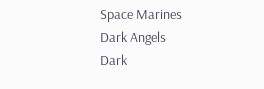Space Marines
Dark Angels
Dark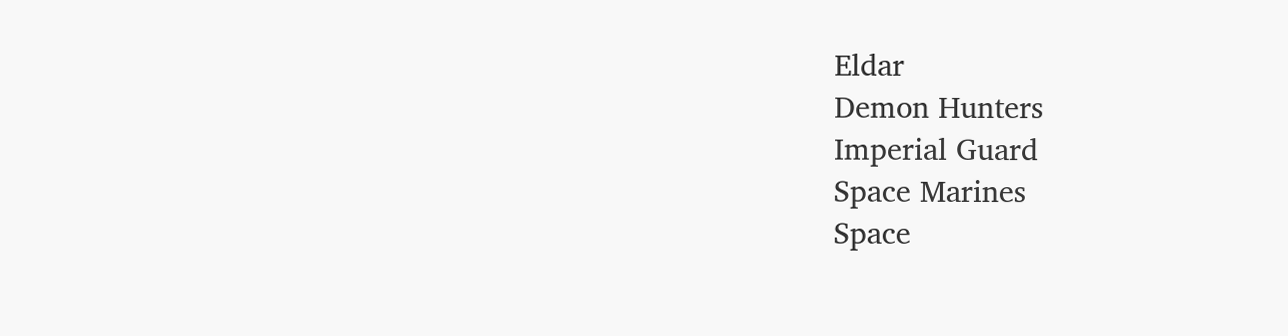Eldar
Demon Hunters
Imperial Guard
Space Marines
Space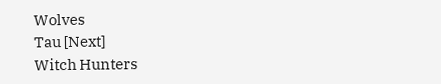Wolves
Tau [Next]
Witch Hunters